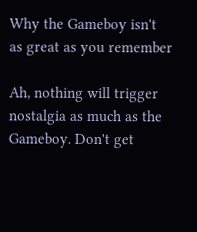Why the Gameboy isn't as great as you remember

Ah, nothing will trigger nostalgia as much as the Gameboy. Don't get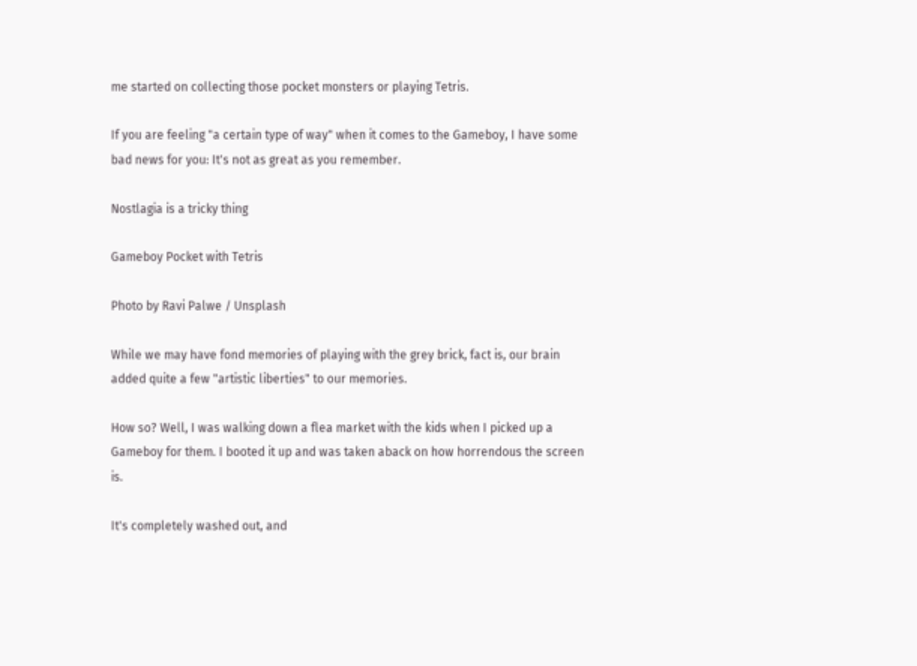me started on collecting those pocket monsters or playing Tetris.

If you are feeling "a certain type of way" when it comes to the Gameboy, I have some bad news for you: It's not as great as you remember.

Nostlagia is a tricky thing

Gameboy Pocket with Tetris

Photo by Ravi Palwe / Unsplash

While we may have fond memories of playing with the grey brick, fact is, our brain added quite a few "artistic liberties" to our memories.

How so? Well, I was walking down a flea market with the kids when I picked up a Gameboy for them. I booted it up and was taken aback on how horrendous the screen is.

It's completely washed out, and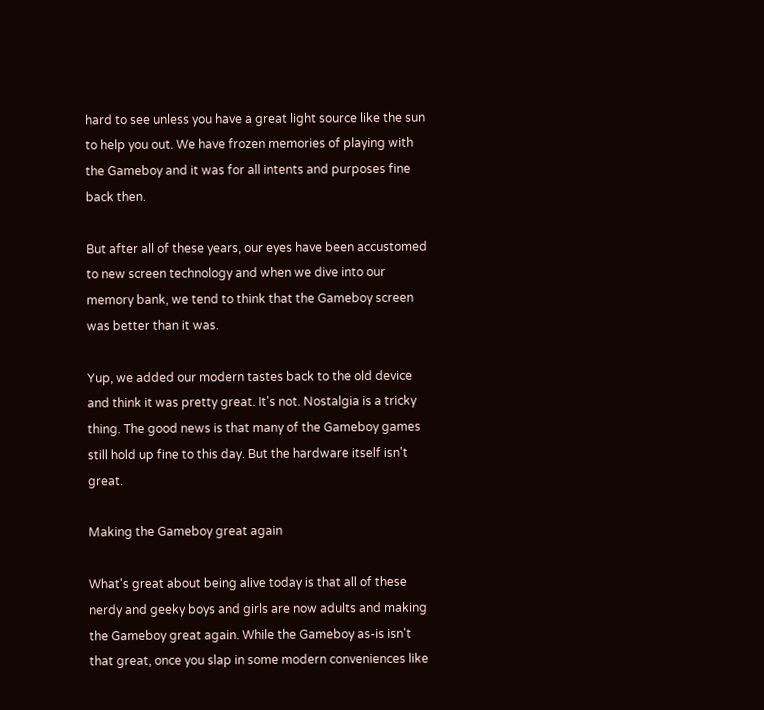hard to see unless you have a great light source like the sun to help you out. We have frozen memories of playing with the Gameboy and it was for all intents and purposes fine back then.

But after all of these years, our eyes have been accustomed to new screen technology and when we dive into our memory bank, we tend to think that the Gameboy screen was better than it was.

Yup, we added our modern tastes back to the old device and think it was pretty great. It's not. Nostalgia is a tricky thing. The good news is that many of the Gameboy games still hold up fine to this day. But the hardware itself isn't great.

Making the Gameboy great again

What's great about being alive today is that all of these nerdy and geeky boys and girls are now adults and making the Gameboy great again. While the Gameboy as-is isn't that great, once you slap in some modern conveniences like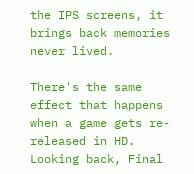the IPS screens, it brings back memories never lived.

There's the same effect that happens when a game gets re-released in HD. Looking back, Final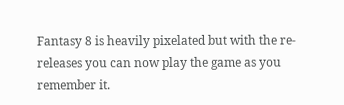Fantasy 8 is heavily pixelated but with the re-releases you can now play the game as you remember it.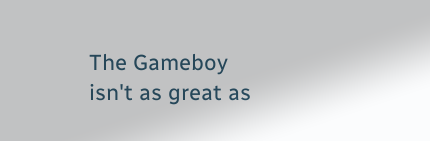The Gameboy isn't as great as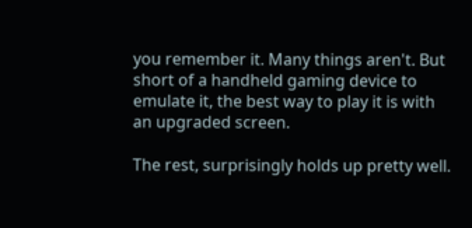you remember it. Many things aren't. But short of a handheld gaming device to emulate it, the best way to play it is with an upgraded screen.

The rest, surprisingly holds up pretty well.